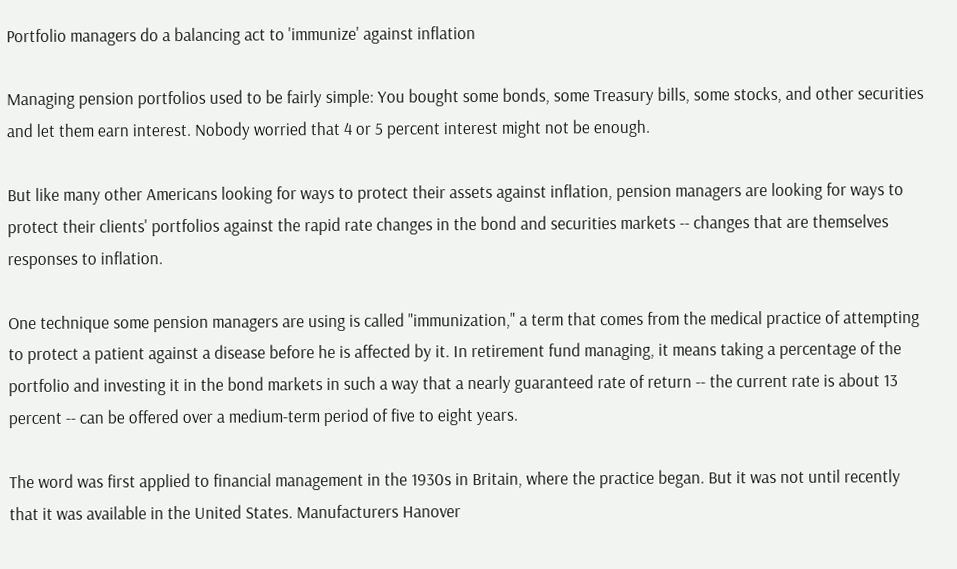Portfolio managers do a balancing act to 'immunize' against inflation

Managing pension portfolios used to be fairly simple: You bought some bonds, some Treasury bills, some stocks, and other securities and let them earn interest. Nobody worried that 4 or 5 percent interest might not be enough.

But like many other Americans looking for ways to protect their assets against inflation, pension managers are looking for ways to protect their clients' portfolios against the rapid rate changes in the bond and securities markets -- changes that are themselves responses to inflation.

One technique some pension managers are using is called "immunization," a term that comes from the medical practice of attempting to protect a patient against a disease before he is affected by it. In retirement fund managing, it means taking a percentage of the portfolio and investing it in the bond markets in such a way that a nearly guaranteed rate of return -- the current rate is about 13 percent -- can be offered over a medium-term period of five to eight years.

The word was first applied to financial management in the 1930s in Britain, where the practice began. But it was not until recently that it was available in the United States. Manufacturers Hanover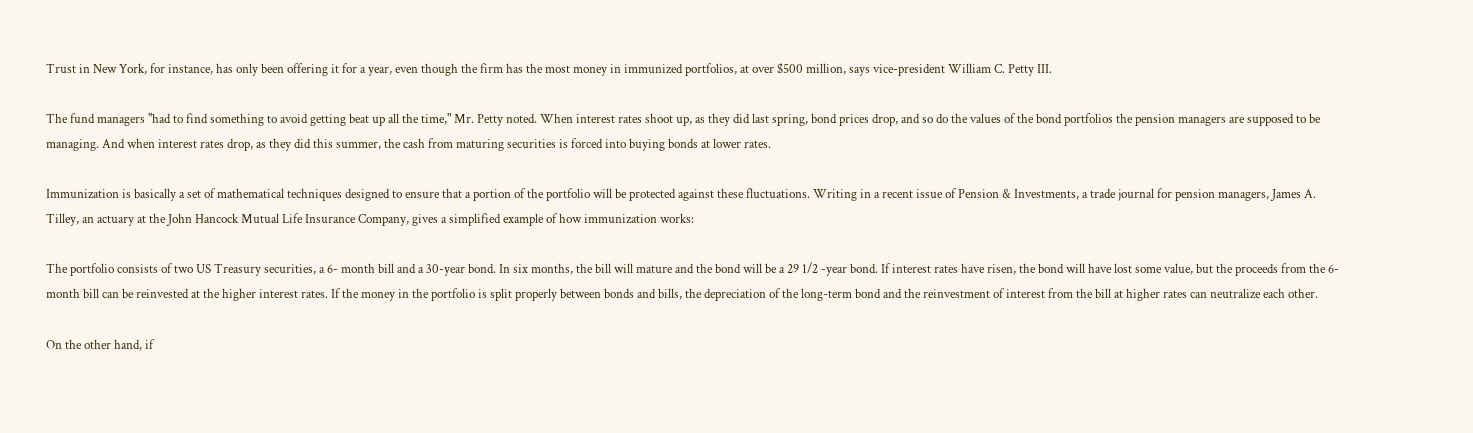Trust in New York, for instance, has only been offering it for a year, even though the firm has the most money in immunized portfolios, at over $500 million, says vice-president William C. Petty III.

The fund managers "had to find something to avoid getting beat up all the time," Mr. Petty noted. When interest rates shoot up, as they did last spring, bond prices drop, and so do the values of the bond portfolios the pension managers are supposed to be managing. And when interest rates drop, as they did this summer, the cash from maturing securities is forced into buying bonds at lower rates.

Immunization is basically a set of mathematical techniques designed to ensure that a portion of the portfolio will be protected against these fluctuations. Writing in a recent issue of Pension & Investments, a trade journal for pension managers, James A. Tilley, an actuary at the John Hancock Mutual Life Insurance Company, gives a simplified example of how immunization works:

The portfolio consists of two US Treasury securities, a 6- month bill and a 30-year bond. In six months, the bill will mature and the bond will be a 29 1/2 -year bond. If interest rates have risen, the bond will have lost some value, but the proceeds from the 6-month bill can be reinvested at the higher interest rates. If the money in the portfolio is split properly between bonds and bills, the depreciation of the long-term bond and the reinvestment of interest from the bill at higher rates can neutralize each other.

On the other hand, if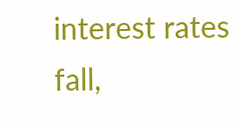interest rates fall,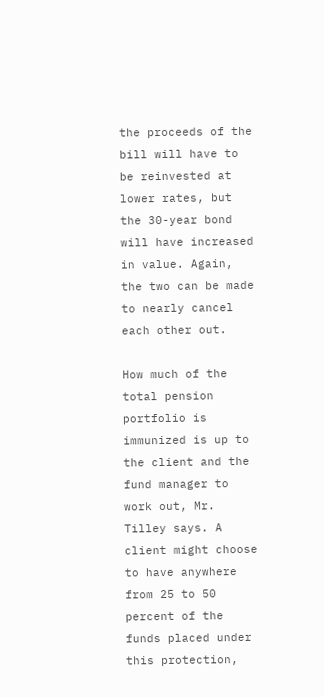the proceeds of the bill will have to be reinvested at lower rates, but the 30-year bond will have increased in value. Again, the two can be made to nearly cancel each other out.

How much of the total pension portfolio is immunized is up to the client and the fund manager to work out, Mr. Tilley says. A client might choose to have anywhere from 25 to 50 percent of the funds placed under this protection,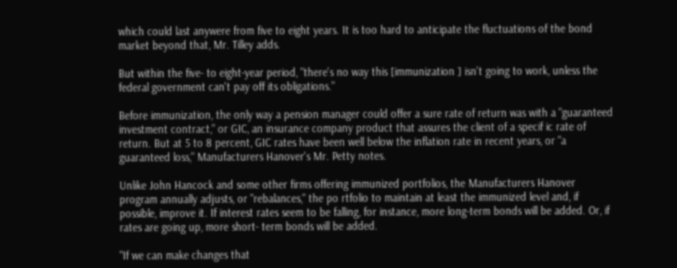which could last anywere from five to eight years. It is too hard to anticipate the fluctuations of the bond market beyond that, Mr. Tilley adds.

But within the five- to eight-year period, "there's no way this [immunization ] isn't going to work, unless the federal government can't pay off its obligations."

Before immunization, the only way a pension manager could offer a sure rate of return was with a "guaranteed investment contract," or GIC, an insurance company product that assures the client of a specif ic rate of return. But at 5 to 8 percent, GIC rates have been well below the inflation rate in recent years, or "a guaranteed loss," Manufacturers Hanover's Mr. Petty notes.

Unlike John Hancock and some other firms offering immunized portfolios, the Manufacturers Hanover program annually adjusts, or "rebalances," the po rtfolio to maintain at least the immunized level and, if possible, improve it. If interest rates seem to be falling, for instance, more long-term bonds will be added. Or, if rates are going up, more short- term bonds will be added.

"If we can make changes that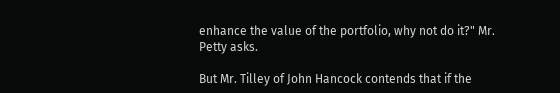enhance the value of the portfolio, why not do it?" Mr. Petty asks.

But Mr. Tilley of John Hancock contends that if the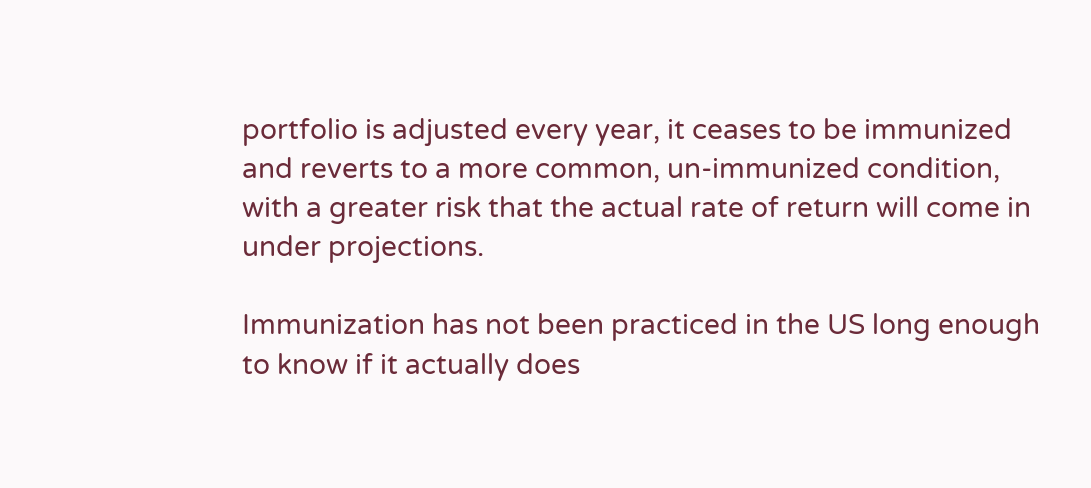portfolio is adjusted every year, it ceases to be immunized and reverts to a more common, un-immunized condition, with a greater risk that the actual rate of return will come in under projections.

Immunization has not been practiced in the US long enough to know if it actually does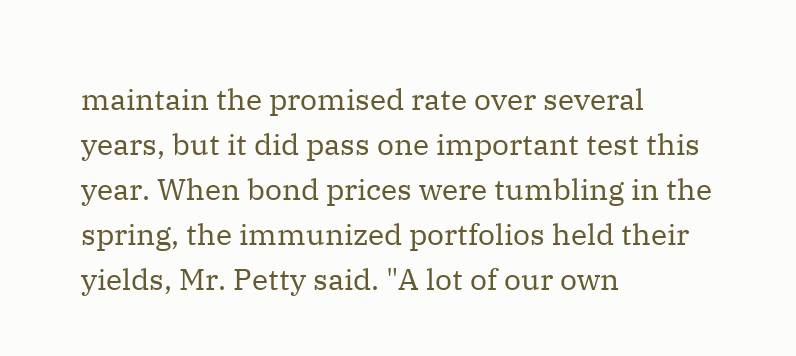maintain the promised rate over several years, but it did pass one important test this year. When bond prices were tumbling in the spring, the immunized portfolios held their yields, Mr. Petty said. "A lot of our own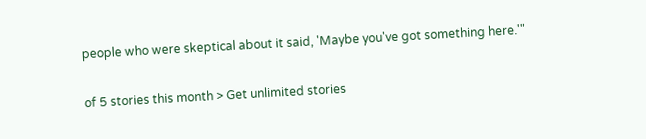people who were skeptical about it said, 'Maybe you've got something here.'"

of 5 stories this month > Get unlimited stories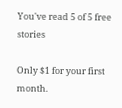You've read 5 of 5 free stories

Only $1 for your first month.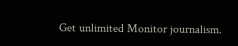Get unlimited Monitor journalism.